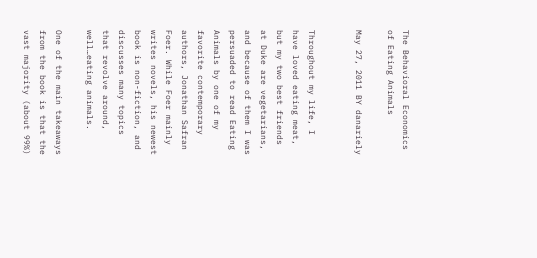The Behavioral Economics of Eating Animals

May 27, 2011 BY danariely


Throughout my life, I have loved eating meat, but my two best friends at Duke are vegetarians, and because of them I was persuaded to read Eating Animals by one of my favorite contemporary authors, Jonathan Safran Foer. While Foer mainly writes novels, his newest book is non-fiction, and discusses many topics that revolve around, well…eating animals.

One of the main takeaways from the book is that the vast majority (about 99%)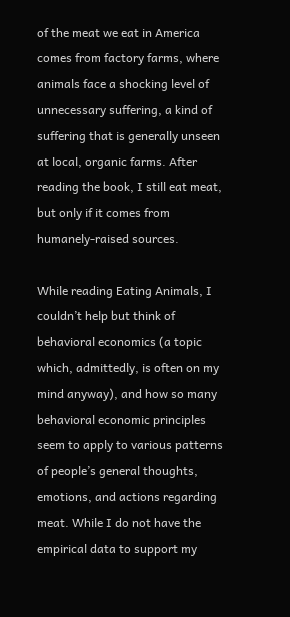of the meat we eat in America comes from factory farms, where animals face a shocking level of unnecessary suffering, a kind of suffering that is generally unseen at local, organic farms. After reading the book, I still eat meat, but only if it comes from humanely-raised sources.

While reading Eating Animals, I couldn’t help but think of behavioral economics (a topic which, admittedly, is often on my mind anyway), and how so many behavioral economic principles seem to apply to various patterns of people’s general thoughts, emotions, and actions regarding meat. While I do not have the empirical data to support my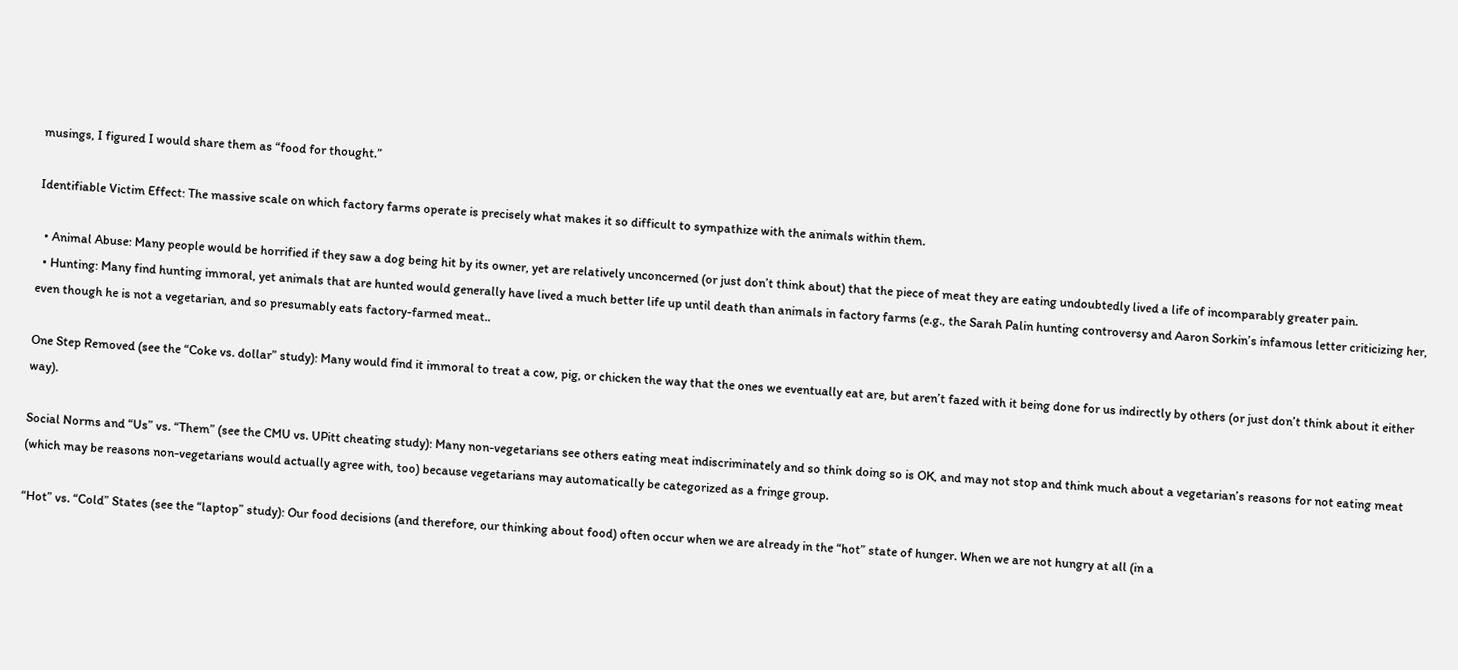musings, I figured I would share them as “food for thought.”

Identifiable Victim Effect: The massive scale on which factory farms operate is precisely what makes it so difficult to sympathize with the animals within them.

  • Animal Abuse: Many people would be horrified if they saw a dog being hit by its owner, yet are relatively unconcerned (or just don’t think about) that the piece of meat they are eating undoubtedly lived a life of incomparably greater pain.
  • Hunting: Many find hunting immoral, yet animals that are hunted would generally have lived a much better life up until death than animals in factory farms (e.g., the Sarah Palin hunting controversy and Aaron Sorkin’s infamous letter criticizing her, even though he is not a vegetarian, and so presumably eats factory-farmed meat..

One Step Removed (see the “Coke vs. dollar” study): Many would find it immoral to treat a cow, pig, or chicken the way that the ones we eventually eat are, but aren’t fazed with it being done for us indirectly by others (or just don’t think about it either way).

Social Norms and “Us” vs. “Them” (see the CMU vs. UPitt cheating study): Many non-vegetarians see others eating meat indiscriminately and so think doing so is OK, and may not stop and think much about a vegetarian’s reasons for not eating meat (which may be reasons non-vegetarians would actually agree with, too) because vegetarians may automatically be categorized as a fringe group.

“Hot” vs. “Cold” States (see the “laptop” study): Our food decisions (and therefore, our thinking about food) often occur when we are already in the “hot” state of hunger. When we are not hungry at all (in a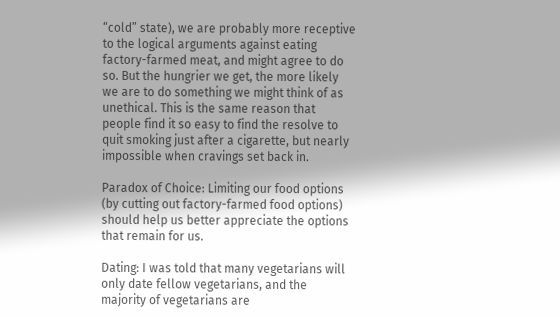“cold” state), we are probably more receptive to the logical arguments against eating factory-farmed meat, and might agree to do so. But the hungrier we get, the more likely we are to do something we might think of as unethical. This is the same reason that people find it so easy to find the resolve to quit smoking just after a cigarette, but nearly impossible when cravings set back in.

Paradox of Choice: Limiting our food options (by cutting out factory-farmed food options) should help us better appreciate the options that remain for us.

Dating: I was told that many vegetarians will only date fellow vegetarians, and the majority of vegetarians are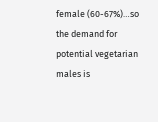female (60-67%)…so the demand for potential vegetarian males is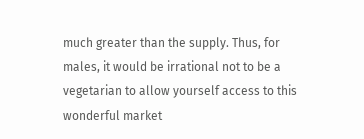much greater than the supply. Thus, for males, it would be irrational not to be a vegetarian to allow yourself access to this wonderful market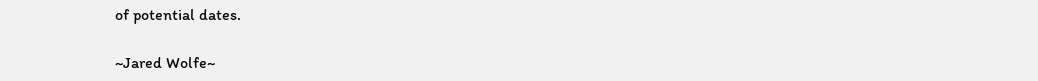of potential dates.

~Jared Wolfe~